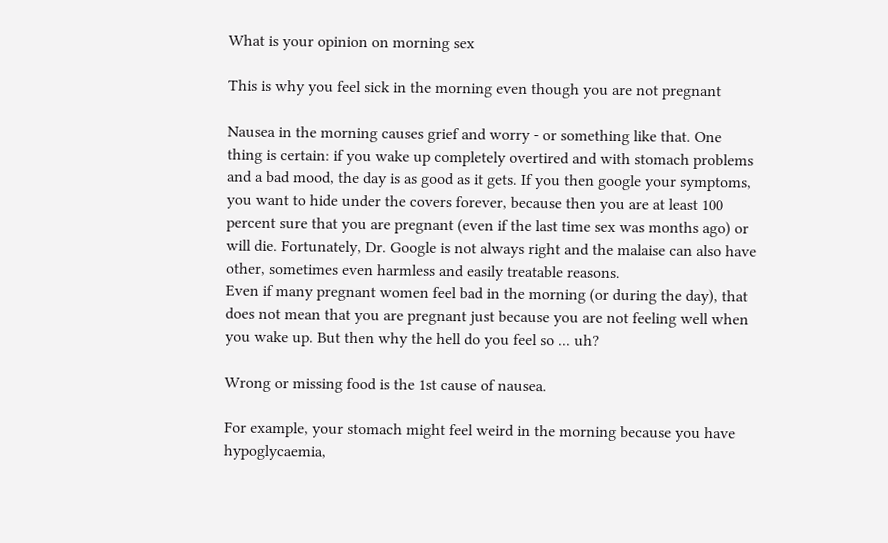What is your opinion on morning sex

This is why you feel sick in the morning even though you are not pregnant

Nausea in the morning causes grief and worry - or something like that. One thing is certain: if you wake up completely overtired and with stomach problems and a bad mood, the day is as good as it gets. If you then google your symptoms, you want to hide under the covers forever, because then you are at least 100 percent sure that you are pregnant (even if the last time sex was months ago) or will die. Fortunately, Dr. Google is not always right and the malaise can also have other, sometimes even harmless and easily treatable reasons.
Even if many pregnant women feel bad in the morning (or during the day), that does not mean that you are pregnant just because you are not feeling well when you wake up. But then why the hell do you feel so ... uh?

Wrong or missing food is the 1st cause of nausea.

For example, your stomach might feel weird in the morning because you have hypoglycaemia,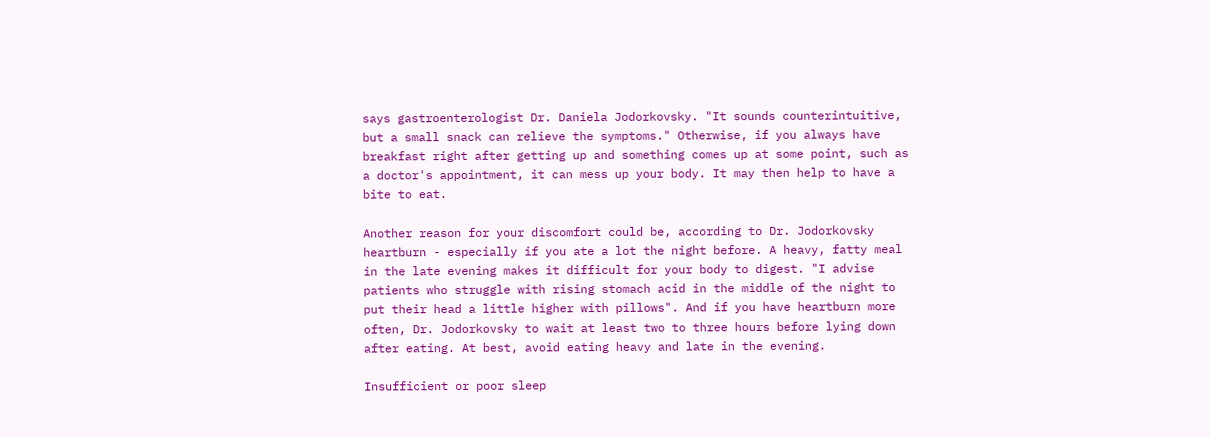says gastroenterologist Dr. Daniela Jodorkovsky. "It sounds counterintuitive, but a small snack can relieve the symptoms." Otherwise, if you always have breakfast right after getting up and something comes up at some point, such as a doctor's appointment, it can mess up your body. It may then help to have a bite to eat.

Another reason for your discomfort could be, according to Dr. Jodorkovsky heartburn - especially if you ate a lot the night before. A heavy, fatty meal in the late evening makes it difficult for your body to digest. "I advise patients who struggle with rising stomach acid in the middle of the night to put their head a little higher with pillows". And if you have heartburn more often, Dr. Jodorkovsky to wait at least two to three hours before lying down after eating. At best, avoid eating heavy and late in the evening.

Insufficient or poor sleep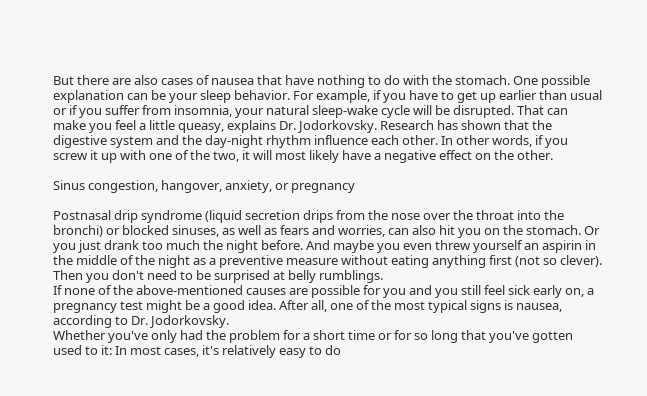But there are also cases of nausea that have nothing to do with the stomach. One possible explanation can be your sleep behavior. For example, if you have to get up earlier than usual or if you suffer from insomnia, your natural sleep-wake cycle will be disrupted. That can make you feel a little queasy, explains Dr. Jodorkovsky. Research has shown that the digestive system and the day-night rhythm influence each other. In other words, if you screw it up with one of the two, it will most likely have a negative effect on the other.

Sinus congestion, hangover, anxiety, or pregnancy

Postnasal drip syndrome (liquid secretion drips from the nose over the throat into the bronchi) or blocked sinuses, as well as fears and worries, can also hit you on the stomach. Or you just drank too much the night before. And maybe you even threw yourself an aspirin in the middle of the night as a preventive measure without eating anything first (not so clever). Then you don't need to be surprised at belly rumblings.
If none of the above-mentioned causes are possible for you and you still feel sick early on, a pregnancy test might be a good idea. After all, one of the most typical signs is nausea, according to Dr. Jodorkovsky.
Whether you've only had the problem for a short time or for so long that you've gotten used to it: In most cases, it's relatively easy to do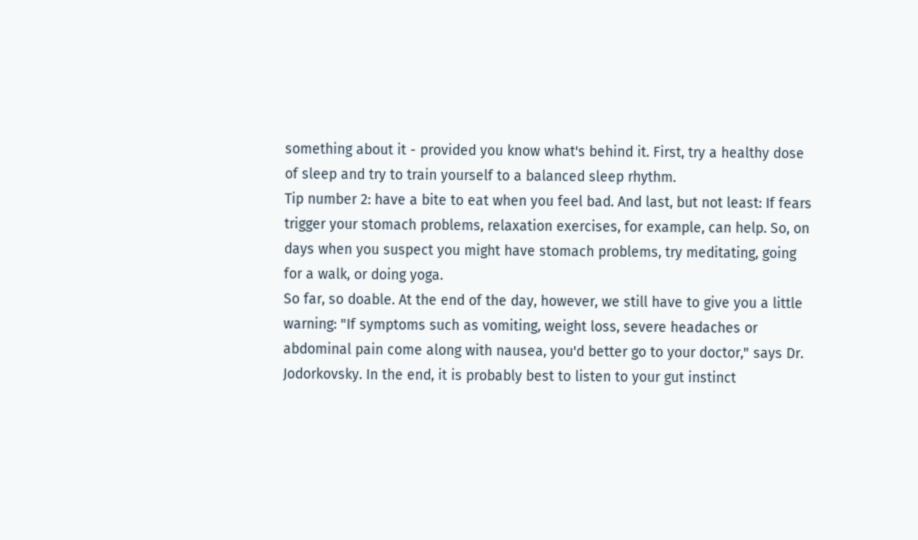something about it - provided you know what's behind it. First, try a healthy dose of sleep and try to train yourself to a balanced sleep rhythm.
Tip number 2: have a bite to eat when you feel bad. And last, but not least: If fears trigger your stomach problems, relaxation exercises, for example, can help. So, on days when you suspect you might have stomach problems, try meditating, going for a walk, or doing yoga.
So far, so doable. At the end of the day, however, we still have to give you a little warning: "If symptoms such as vomiting, weight loss, severe headaches or abdominal pain come along with nausea, you'd better go to your doctor," says Dr. Jodorkovsky. In the end, it is probably best to listen to your gut instinct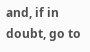and, if in doubt, go to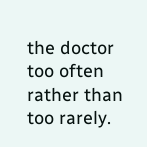the doctor too often rather than too rarely.